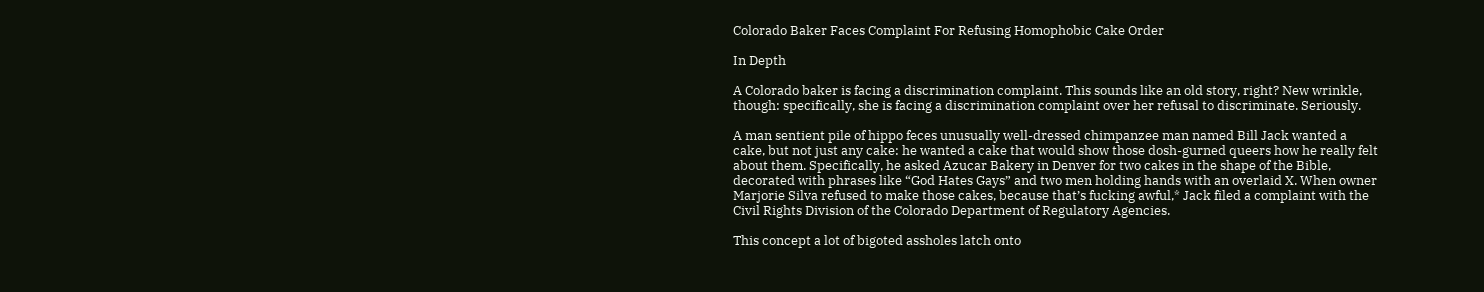Colorado Baker Faces Complaint For Refusing Homophobic Cake Order

In Depth

A Colorado baker is facing a discrimination complaint. This sounds like an old story, right? New wrinkle, though: specifically, she is facing a discrimination complaint over her refusal to discriminate. Seriously.

A man sentient pile of hippo feces unusually well-dressed chimpanzee man named Bill Jack wanted a cake, but not just any cake: he wanted a cake that would show those dosh-gurned queers how he really felt about them. Specifically, he asked Azucar Bakery in Denver for two cakes in the shape of the Bible, decorated with phrases like “God Hates Gays” and two men holding hands with an overlaid X. When owner Marjorie Silva refused to make those cakes, because that’s fucking awful,* Jack filed a complaint with the Civil Rights Division of the Colorado Department of Regulatory Agencies.

This concept a lot of bigoted assholes latch onto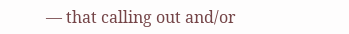— that calling out and/or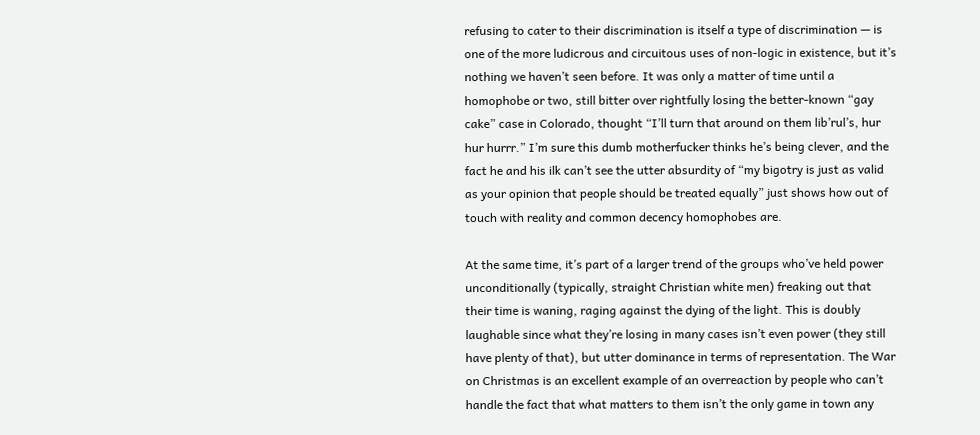refusing to cater to their discrimination is itself a type of discrimination — is one of the more ludicrous and circuitous uses of non-logic in existence, but it’s nothing we haven’t seen before. It was only a matter of time until a homophobe or two, still bitter over rightfully losing the better-known “gay cake” case in Colorado, thought “I’ll turn that around on them lib’rul’s, hur hur hurrr.” I’m sure this dumb motherfucker thinks he’s being clever, and the fact he and his ilk can’t see the utter absurdity of “my bigotry is just as valid as your opinion that people should be treated equally” just shows how out of touch with reality and common decency homophobes are.

At the same time, it’s part of a larger trend of the groups who’ve held power unconditionally (typically, straight Christian white men) freaking out that their time is waning, raging against the dying of the light. This is doubly laughable since what they’re losing in many cases isn’t even power (they still have plenty of that), but utter dominance in terms of representation. The War on Christmas is an excellent example of an overreaction by people who can’t handle the fact that what matters to them isn’t the only game in town any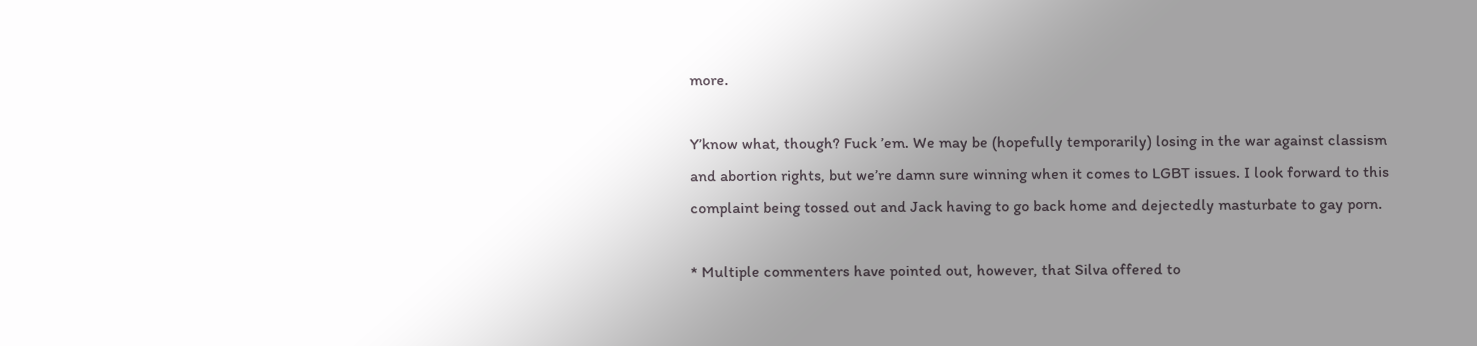more.

Y’know what, though? Fuck ’em. We may be (hopefully temporarily) losing in the war against classism and abortion rights, but we’re damn sure winning when it comes to LGBT issues. I look forward to this complaint being tossed out and Jack having to go back home and dejectedly masturbate to gay porn.

* Multiple commenters have pointed out, however, that Silva offered to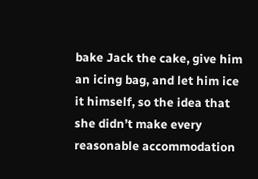bake Jack the cake, give him an icing bag, and let him ice it himself, so the idea that she didn’t make every reasonable accommodation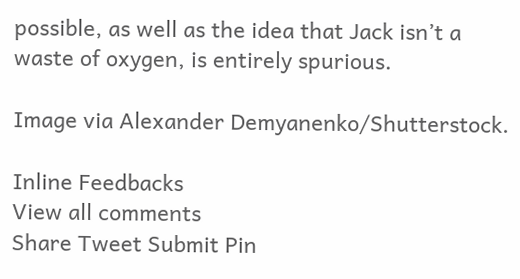possible, as well as the idea that Jack isn’t a waste of oxygen, is entirely spurious.

Image via Alexander Demyanenko/Shutterstock.

Inline Feedbacks
View all comments
Share Tweet Submit Pin